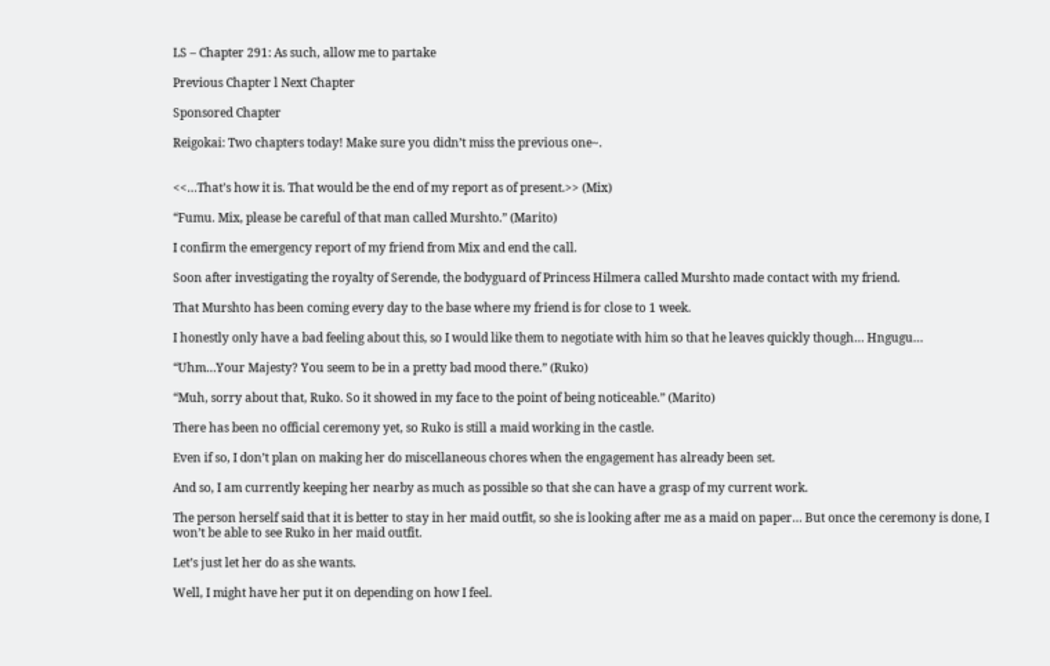LS – Chapter 291: As such, allow me to partake

Previous Chapter l Next Chapter

Sponsored Chapter

Reigokai: Two chapters today! Make sure you didn’t miss the previous one~.


<<…That’s how it is. That would be the end of my report as of present.>> (Mix)

“Fumu. Mix, please be careful of that man called Murshto.” (Marito)

I confirm the emergency report of my friend from Mix and end the call.

Soon after investigating the royalty of Serende, the bodyguard of Princess Hilmera called Murshto made contact with my friend.

That Murshto has been coming every day to the base where my friend is for close to 1 week.

I honestly only have a bad feeling about this, so I would like them to negotiate with him so that he leaves quickly though… Hngugu…

“Uhm…Your Majesty? You seem to be in a pretty bad mood there.” (Ruko)

“Muh, sorry about that, Ruko. So it showed in my face to the point of being noticeable.” (Marito)

There has been no official ceremony yet, so Ruko is still a maid working in the castle.

Even if so, I don’t plan on making her do miscellaneous chores when the engagement has already been set.

And so, I am currently keeping her nearby as much as possible so that she can have a grasp of my current work.

The person herself said that it is better to stay in her maid outfit, so she is looking after me as a maid on paper… But once the ceremony is done, I won’t be able to see Ruko in her maid outfit.

Let’s just let her do as she wants.

Well, I might have her put it on depending on how I feel.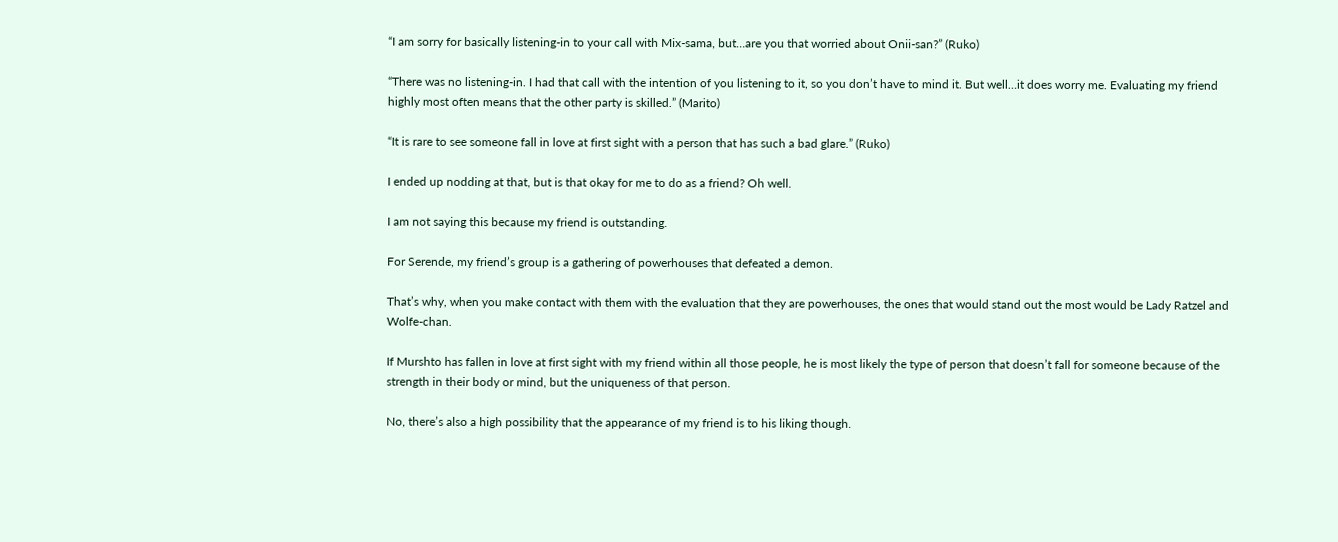“I am sorry for basically listening-in to your call with Mix-sama, but…are you that worried about Onii-san?” (Ruko)

“There was no listening-in. I had that call with the intention of you listening to it, so you don’t have to mind it. But well…it does worry me. Evaluating my friend highly most often means that the other party is skilled.” (Marito)

“It is rare to see someone fall in love at first sight with a person that has such a bad glare.” (Ruko)

I ended up nodding at that, but is that okay for me to do as a friend? Oh well.

I am not saying this because my friend is outstanding.

For Serende, my friend’s group is a gathering of powerhouses that defeated a demon.

That’s why, when you make contact with them with the evaluation that they are powerhouses, the ones that would stand out the most would be Lady Ratzel and Wolfe-chan.

If Murshto has fallen in love at first sight with my friend within all those people, he is most likely the type of person that doesn’t fall for someone because of the strength in their body or mind, but the uniqueness of that person.

No, there’s also a high possibility that the appearance of my friend is to his liking though.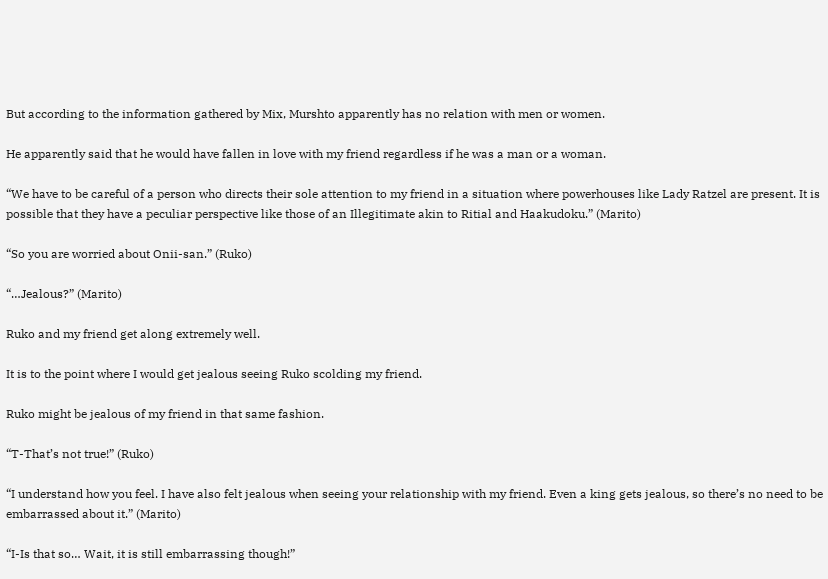But according to the information gathered by Mix, Murshto apparently has no relation with men or women.

He apparently said that he would have fallen in love with my friend regardless if he was a man or a woman.

“We have to be careful of a person who directs their sole attention to my friend in a situation where powerhouses like Lady Ratzel are present. It is possible that they have a peculiar perspective like those of an Illegitimate akin to Ritial and Haakudoku.” (Marito)

“So you are worried about Onii-san.” (Ruko)

“…Jealous?” (Marito)

Ruko and my friend get along extremely well.

It is to the point where I would get jealous seeing Ruko scolding my friend.

Ruko might be jealous of my friend in that same fashion.

“T-That’s not true!” (Ruko)

“I understand how you feel. I have also felt jealous when seeing your relationship with my friend. Even a king gets jealous, so there’s no need to be embarrassed about it.” (Marito)

“I-Is that so… Wait, it is still embarrassing though!”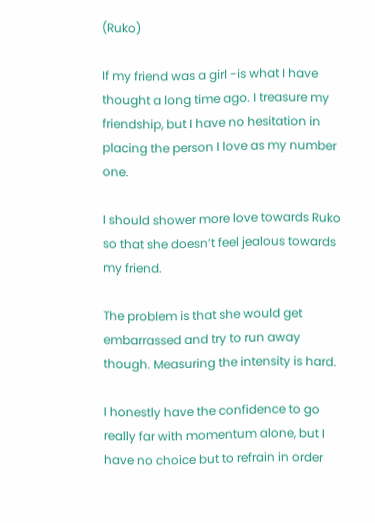(Ruko)

If my friend was a girl -is what I have thought a long time ago. I treasure my friendship, but I have no hesitation in placing the person I love as my number one.

I should shower more love towards Ruko so that she doesn’t feel jealous towards my friend.

The problem is that she would get embarrassed and try to run away though. Measuring the intensity is hard.

I honestly have the confidence to go really far with momentum alone, but I have no choice but to refrain in order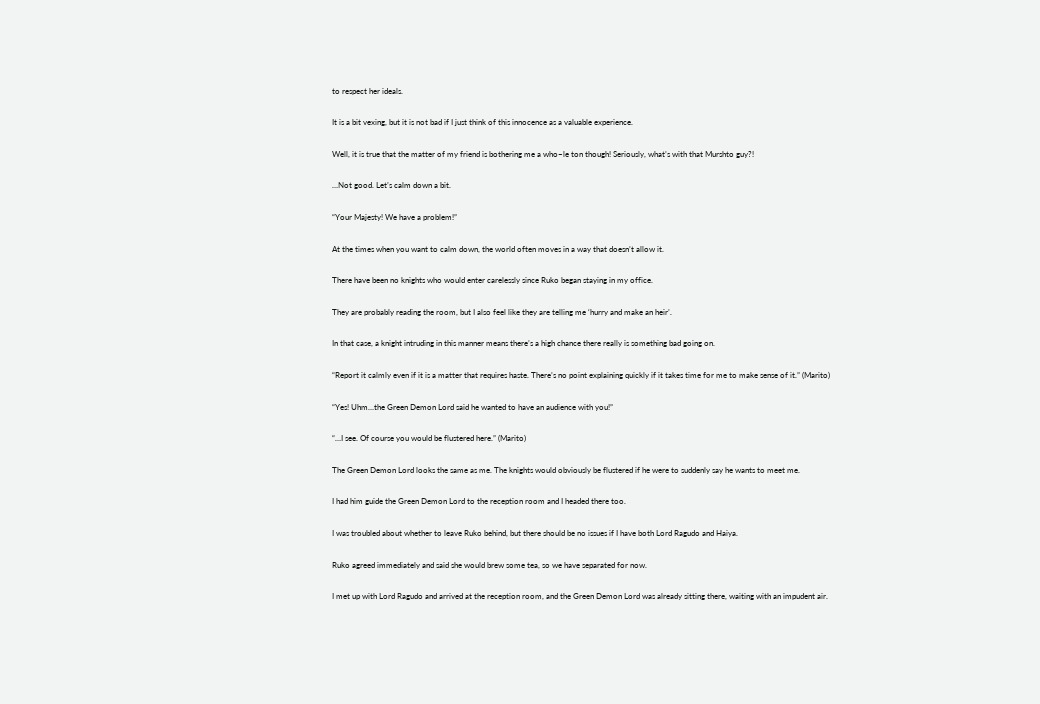to respect her ideals.

It is a bit vexing, but it is not bad if I just think of this innocence as a valuable experience.

Well, it is true that the matter of my friend is bothering me a who~le ton though! Seriously, what’s with that Murshto guy?!

…Not good. Let’s calm down a bit.

“Your Majesty! We have a problem!”

At the times when you want to calm down, the world often moves in a way that doesn’t allow it.

There have been no knights who would enter carelessly since Ruko began staying in my office.

They are probably reading the room, but I also feel like they are telling me ‘hurry and make an heir’.

In that case, a knight intruding in this manner means there’s a high chance there really is something bad going on.

“Report it calmly even if it is a matter that requires haste. There’s no point explaining quickly if it takes time for me to make sense of it.” (Marito)

“Yes! Uhm…the Green Demon Lord said he wanted to have an audience with you!”

“…I see. Of course you would be flustered here.” (Marito)

The Green Demon Lord looks the same as me. The knights would obviously be flustered if he were to suddenly say he wants to meet me.

I had him guide the Green Demon Lord to the reception room and I headed there too.

I was troubled about whether to leave Ruko behind, but there should be no issues if I have both Lord Ragudo and Haiya.

Ruko agreed immediately and said she would brew some tea, so we have separated for now.

I met up with Lord Ragudo and arrived at the reception room, and the Green Demon Lord was already sitting there, waiting with an impudent air.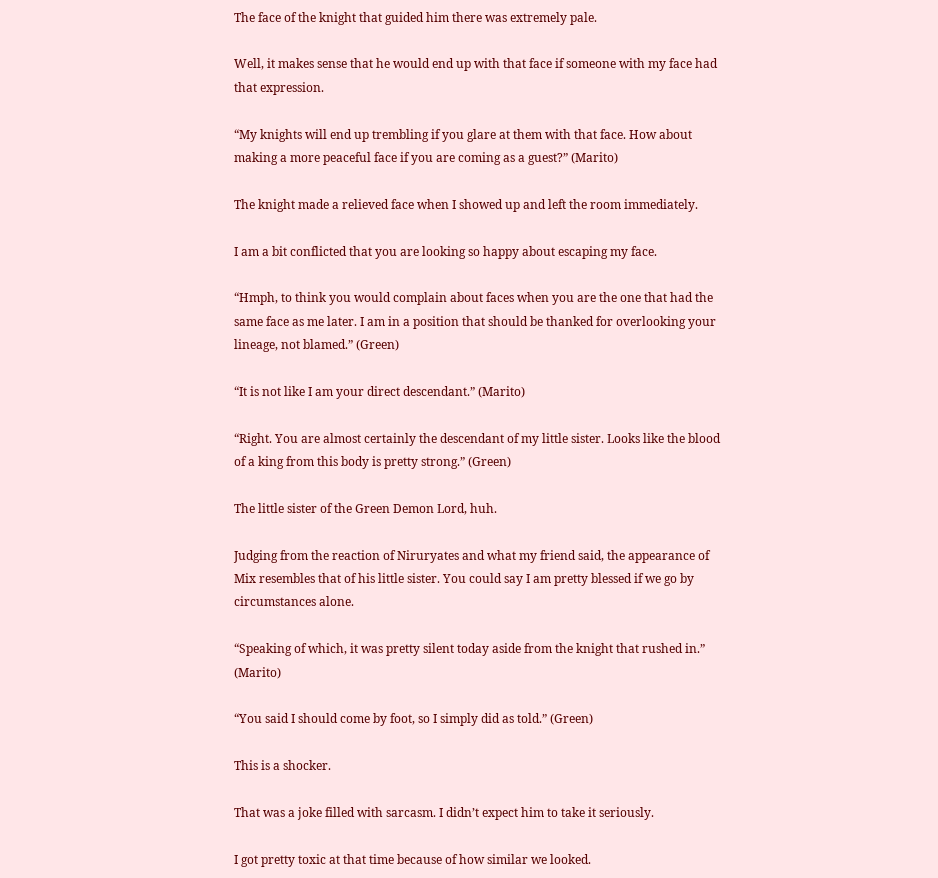The face of the knight that guided him there was extremely pale.

Well, it makes sense that he would end up with that face if someone with my face had that expression.

“My knights will end up trembling if you glare at them with that face. How about making a more peaceful face if you are coming as a guest?” (Marito)

The knight made a relieved face when I showed up and left the room immediately.

I am a bit conflicted that you are looking so happy about escaping my face.

“Hmph, to think you would complain about faces when you are the one that had the same face as me later. I am in a position that should be thanked for overlooking your lineage, not blamed.” (Green)

“It is not like I am your direct descendant.” (Marito)

“Right. You are almost certainly the descendant of my little sister. Looks like the blood of a king from this body is pretty strong.” (Green)

The little sister of the Green Demon Lord, huh.

Judging from the reaction of Niruryates and what my friend said, the appearance of Mix resembles that of his little sister. You could say I am pretty blessed if we go by circumstances alone.

“Speaking of which, it was pretty silent today aside from the knight that rushed in.” (Marito)

“You said I should come by foot, so I simply did as told.” (Green)

This is a shocker.

That was a joke filled with sarcasm. I didn’t expect him to take it seriously.

I got pretty toxic at that time because of how similar we looked.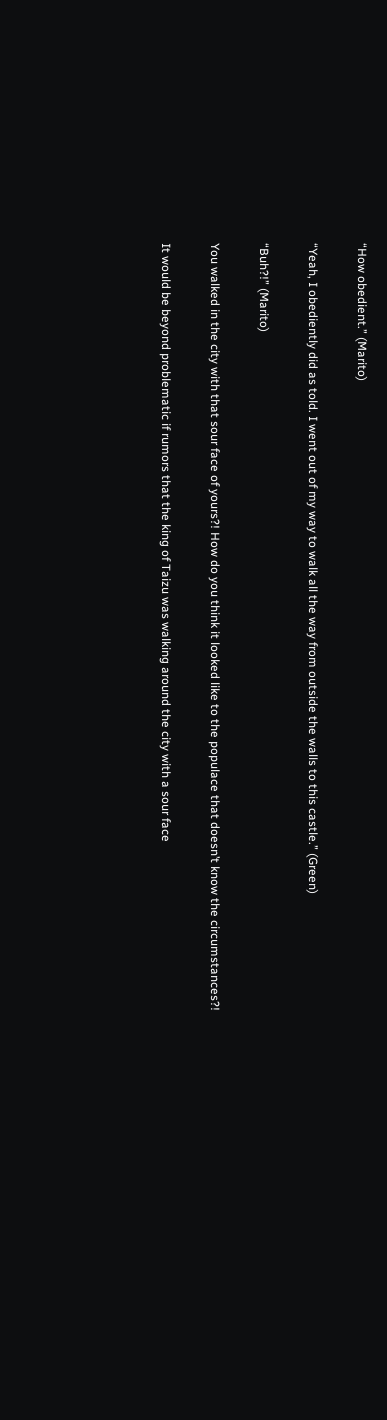“How obedient.” (Marito)

“Yeah, I obediently did as told. I went out of my way to walk all the way from outside the walls to this castle.” (Green)

“Buh?!” (Marito)

You walked in the city with that sour face of yours?! How do you think it looked like to the populace that doesn’t know the circumstances?!

It would be beyond problematic if rumors that the king of Taizu was walking around the city with a sour face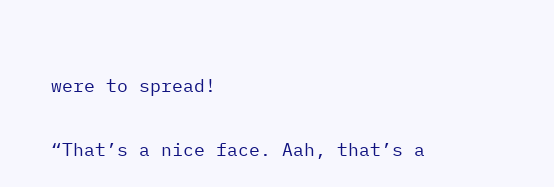were to spread!

“That’s a nice face. Aah, that’s a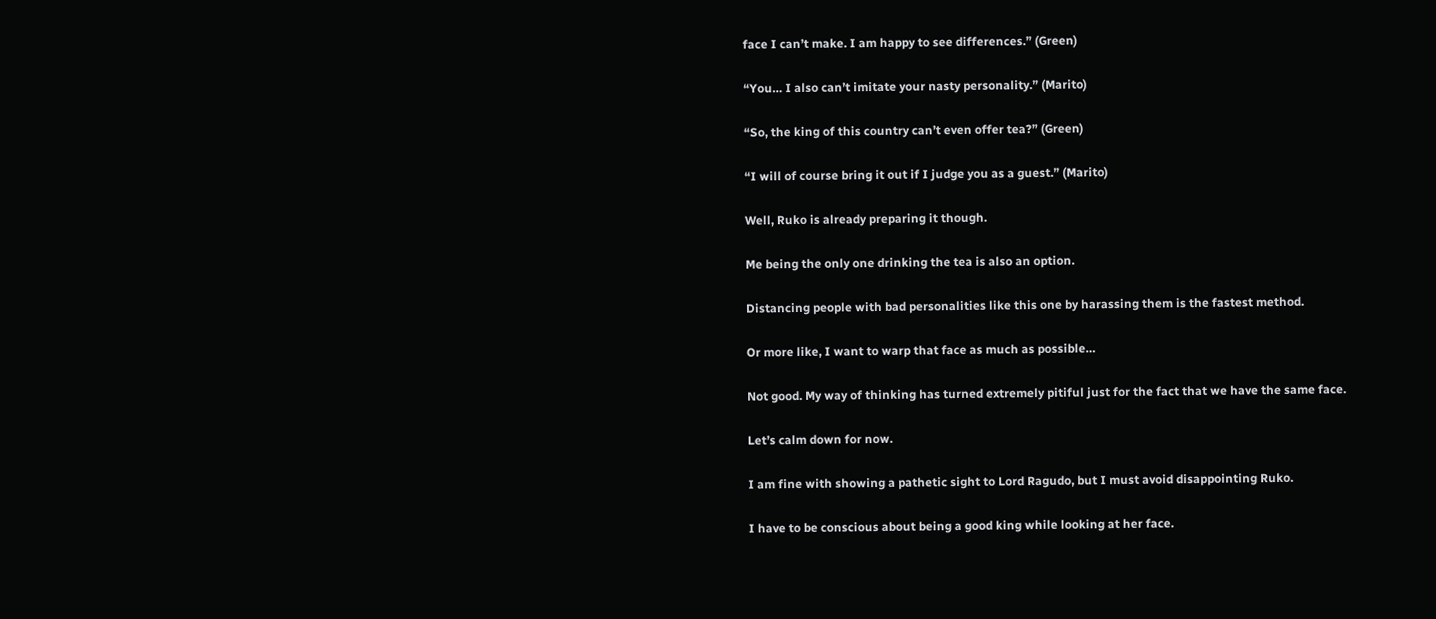face I can’t make. I am happy to see differences.” (Green)

“You… I also can’t imitate your nasty personality.” (Marito)

“So, the king of this country can’t even offer tea?” (Green)

“I will of course bring it out if I judge you as a guest.” (Marito)

Well, Ruko is already preparing it though.

Me being the only one drinking the tea is also an option.

Distancing people with bad personalities like this one by harassing them is the fastest method.

Or more like, I want to warp that face as much as possible…

Not good. My way of thinking has turned extremely pitiful just for the fact that we have the same face.

Let’s calm down for now.

I am fine with showing a pathetic sight to Lord Ragudo, but I must avoid disappointing Ruko.

I have to be conscious about being a good king while looking at her face.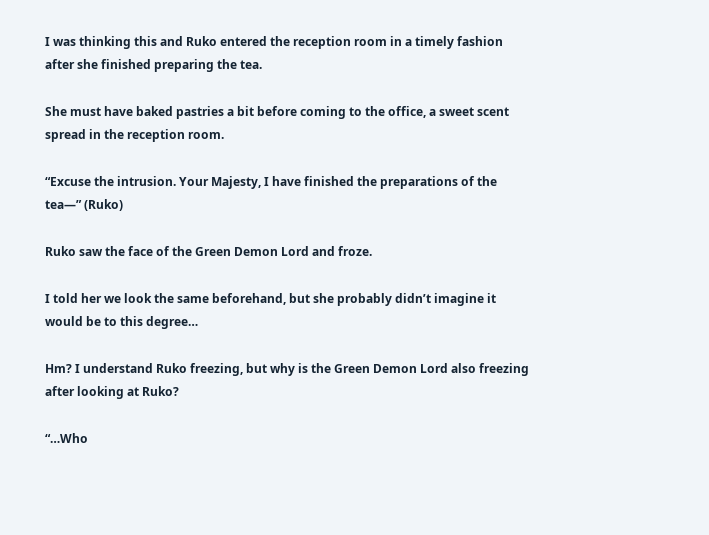I was thinking this and Ruko entered the reception room in a timely fashion after she finished preparing the tea.

She must have baked pastries a bit before coming to the office, a sweet scent spread in the reception room.

“Excuse the intrusion. Your Majesty, I have finished the preparations of the tea—” (Ruko)

Ruko saw the face of the Green Demon Lord and froze.

I told her we look the same beforehand, but she probably didn’t imagine it would be to this degree…

Hm? I understand Ruko freezing, but why is the Green Demon Lord also freezing after looking at Ruko?

“…Who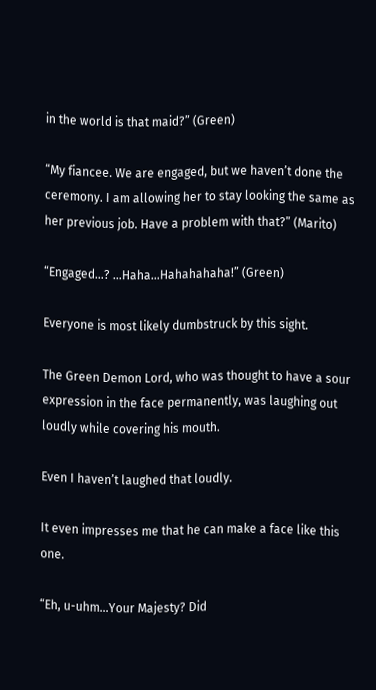in the world is that maid?” (Green)

“My fiancee. We are engaged, but we haven’t done the ceremony. I am allowing her to stay looking the same as her previous job. Have a problem with that?” (Marito)

“Engaged…? …Haha…Hahahahaha!” (Green)

Everyone is most likely dumbstruck by this sight.

The Green Demon Lord, who was thought to have a sour expression in the face permanently, was laughing out loudly while covering his mouth.

Even I haven’t laughed that loudly.

It even impresses me that he can make a face like this one.

“Eh, u-uhm…Your Majesty? Did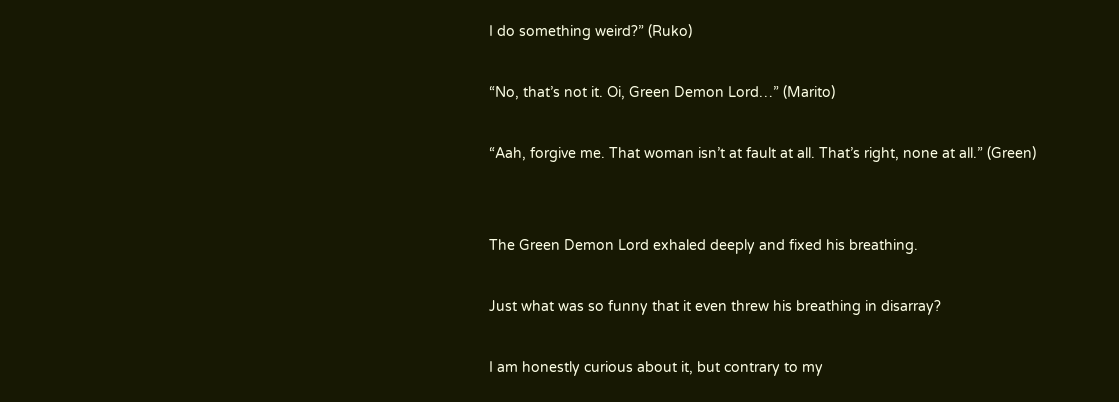I do something weird?” (Ruko)

“No, that’s not it. Oi, Green Demon Lord…” (Marito)

“Aah, forgive me. That woman isn’t at fault at all. That’s right, none at all.” (Green)


The Green Demon Lord exhaled deeply and fixed his breathing.

Just what was so funny that it even threw his breathing in disarray?

I am honestly curious about it, but contrary to my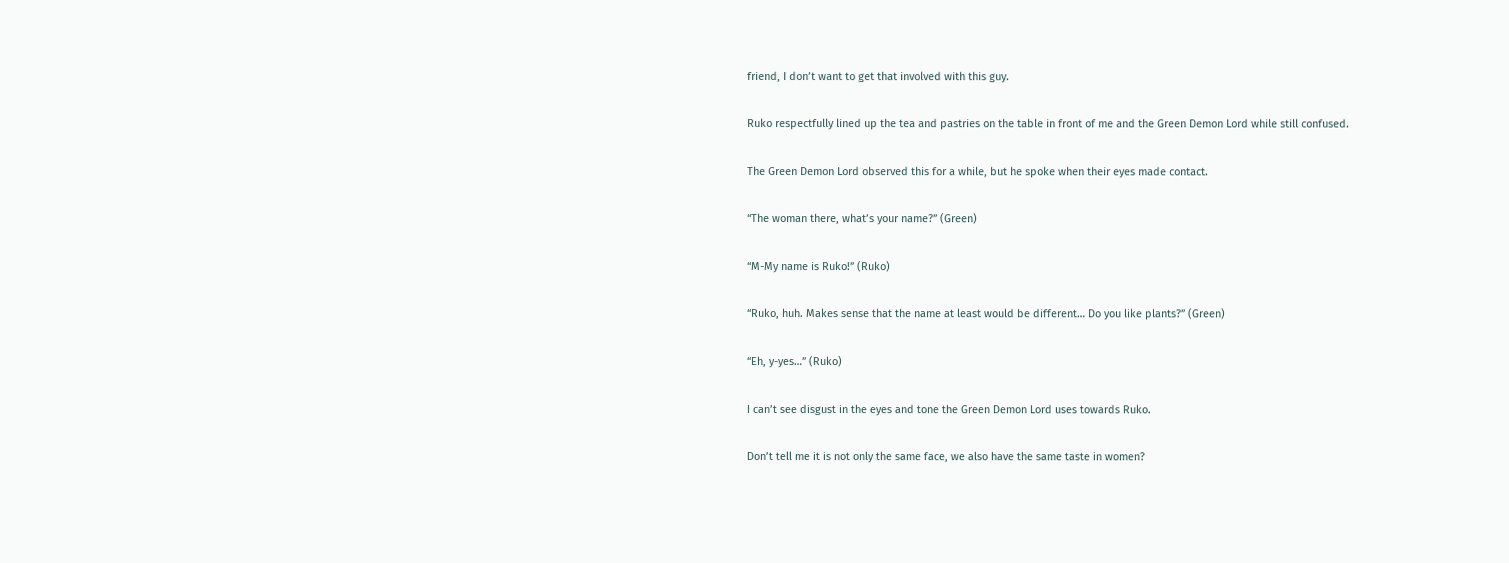friend, I don’t want to get that involved with this guy.

Ruko respectfully lined up the tea and pastries on the table in front of me and the Green Demon Lord while still confused.

The Green Demon Lord observed this for a while, but he spoke when their eyes made contact.

“The woman there, what’s your name?” (Green)

“M-My name is Ruko!” (Ruko)

“Ruko, huh. Makes sense that the name at least would be different… Do you like plants?” (Green)

“Eh, y-yes…” (Ruko)

I can’t see disgust in the eyes and tone the Green Demon Lord uses towards Ruko.

Don’t tell me it is not only the same face, we also have the same taste in women?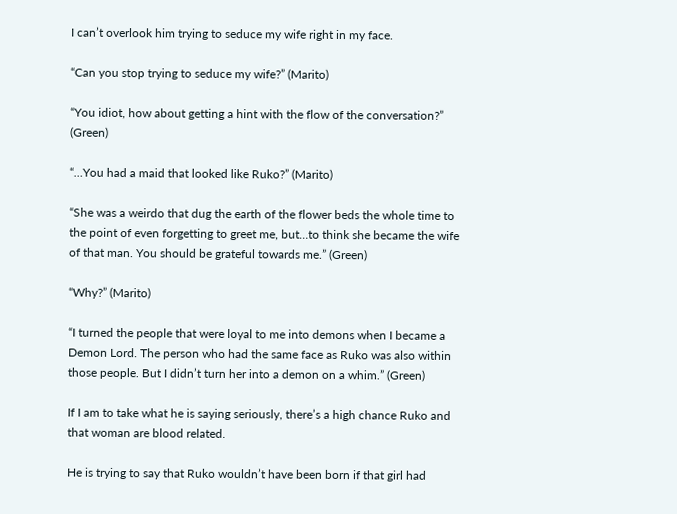I can’t overlook him trying to seduce my wife right in my face.

“Can you stop trying to seduce my wife?” (Marito)

“You idiot, how about getting a hint with the flow of the conversation?” (Green)

“…You had a maid that looked like Ruko?” (Marito)

“She was a weirdo that dug the earth of the flower beds the whole time to the point of even forgetting to greet me, but…to think she became the wife of that man. You should be grateful towards me.” (Green)

“Why?” (Marito)

“I turned the people that were loyal to me into demons when I became a Demon Lord. The person who had the same face as Ruko was also within those people. But I didn’t turn her into a demon on a whim.” (Green)

If I am to take what he is saying seriously, there’s a high chance Ruko and that woman are blood related.

He is trying to say that Ruko wouldn’t have been born if that girl had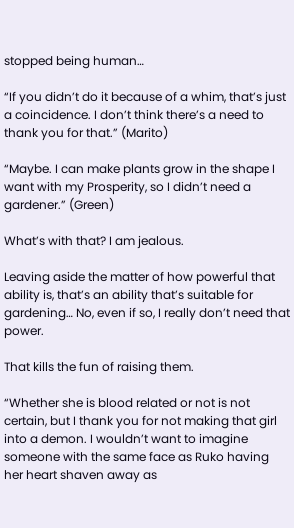stopped being human…

“If you didn’t do it because of a whim, that’s just a coincidence. I don’t think there’s a need to thank you for that.” (Marito)

“Maybe. I can make plants grow in the shape I want with my Prosperity, so I didn’t need a gardener.” (Green)

What’s with that? I am jealous.

Leaving aside the matter of how powerful that ability is, that’s an ability that’s suitable for gardening… No, even if so, I really don’t need that power.

That kills the fun of raising them.

“Whether she is blood related or not is not certain, but I thank you for not making that girl into a demon. I wouldn’t want to imagine someone with the same face as Ruko having her heart shaven away as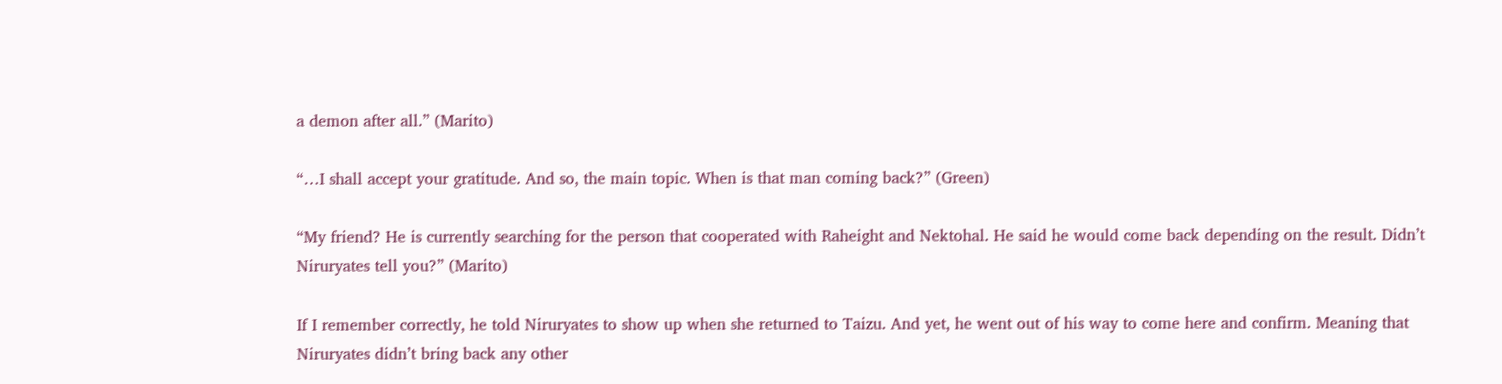a demon after all.” (Marito)

“…I shall accept your gratitude. And so, the main topic. When is that man coming back?” (Green)

“My friend? He is currently searching for the person that cooperated with Raheight and Nektohal. He said he would come back depending on the result. Didn’t Niruryates tell you?” (Marito)

If I remember correctly, he told Niruryates to show up when she returned to Taizu. And yet, he went out of his way to come here and confirm. Meaning that Niruryates didn’t bring back any other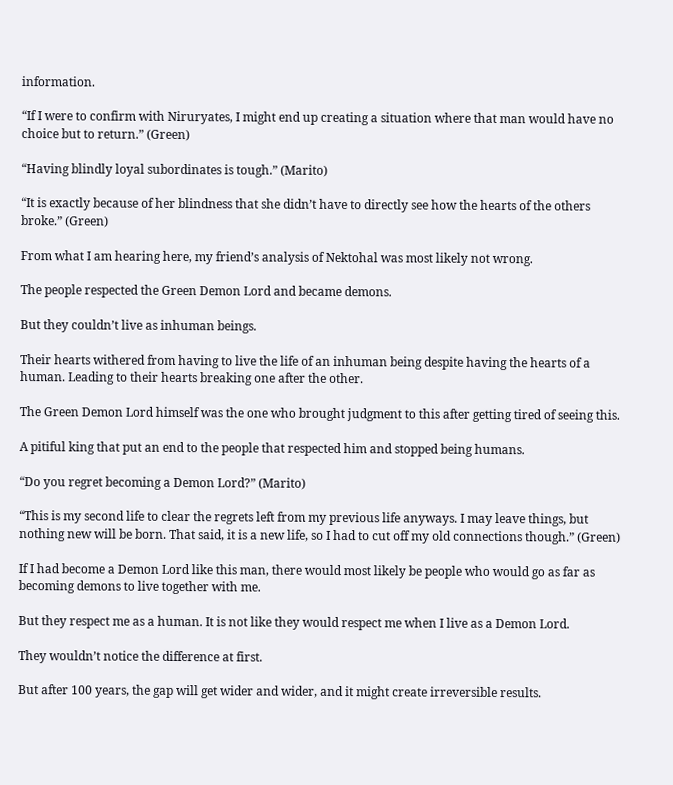information.

“If I were to confirm with Niruryates, I might end up creating a situation where that man would have no choice but to return.” (Green)

“Having blindly loyal subordinates is tough.” (Marito)

“It is exactly because of her blindness that she didn’t have to directly see how the hearts of the others broke.” (Green)

From what I am hearing here, my friend’s analysis of Nektohal was most likely not wrong.

The people respected the Green Demon Lord and became demons.

But they couldn’t live as inhuman beings.

Their hearts withered from having to live the life of an inhuman being despite having the hearts of a human. Leading to their hearts breaking one after the other.

The Green Demon Lord himself was the one who brought judgment to this after getting tired of seeing this.

A pitiful king that put an end to the people that respected him and stopped being humans.

“Do you regret becoming a Demon Lord?” (Marito)

“This is my second life to clear the regrets left from my previous life anyways. I may leave things, but nothing new will be born. That said, it is a new life, so I had to cut off my old connections though.” (Green)

If I had become a Demon Lord like this man, there would most likely be people who would go as far as becoming demons to live together with me.

But they respect me as a human. It is not like they would respect me when I live as a Demon Lord.

They wouldn’t notice the difference at first.

But after 100 years, the gap will get wider and wider, and it might create irreversible results.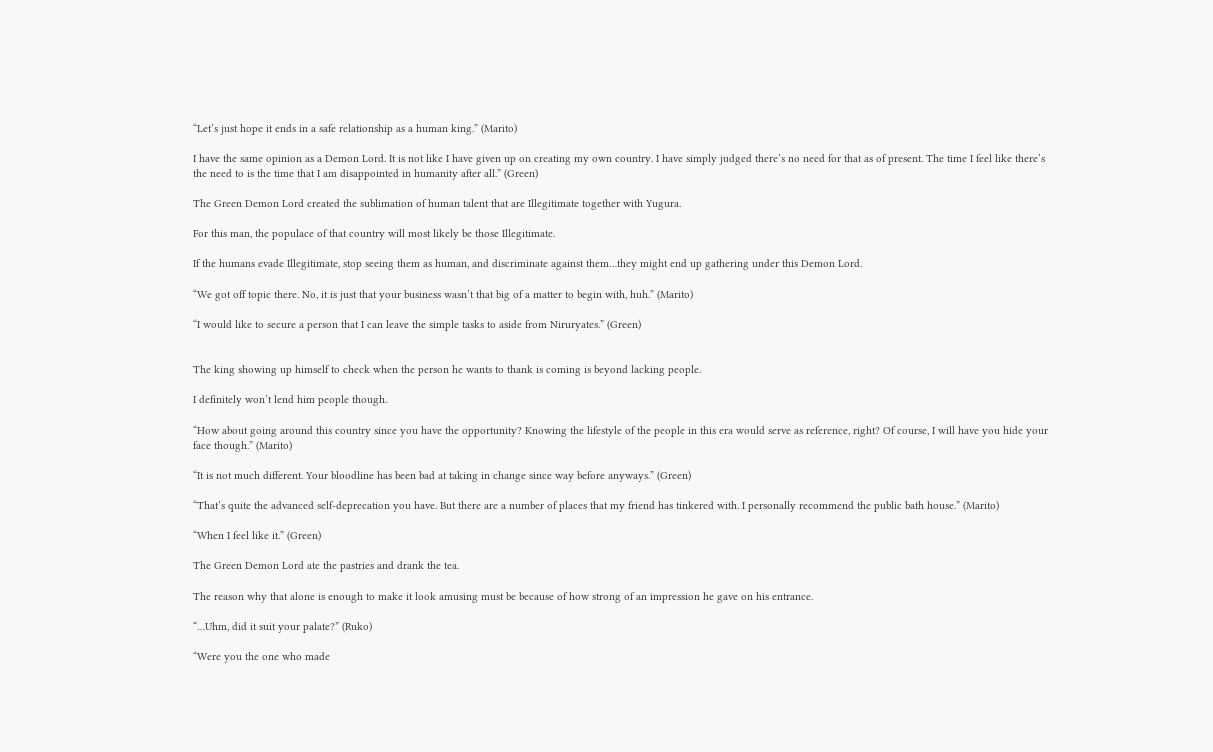“Let’s just hope it ends in a safe relationship as a human king.” (Marito)

I have the same opinion as a Demon Lord. It is not like I have given up on creating my own country. I have simply judged there’s no need for that as of present. The time I feel like there’s the need to is the time that I am disappointed in humanity after all.” (Green)

The Green Demon Lord created the sublimation of human talent that are Illegitimate together with Yugura.

For this man, the populace of that country will most likely be those Illegitimate.

If the humans evade Illegitimate, stop seeing them as human, and discriminate against them…they might end up gathering under this Demon Lord.

“We got off topic there. No, it is just that your business wasn’t that big of a matter to begin with, huh.” (Marito)

“I would like to secure a person that I can leave the simple tasks to aside from Niruryates.” (Green)


The king showing up himself to check when the person he wants to thank is coming is beyond lacking people.

I definitely won’t lend him people though.

“How about going around this country since you have the opportunity? Knowing the lifestyle of the people in this era would serve as reference, right? Of course, I will have you hide your face though.” (Marito)

“It is not much different. Your bloodline has been bad at taking in change since way before anyways.” (Green)

“That’s quite the advanced self-deprecation you have. But there are a number of places that my friend has tinkered with. I personally recommend the public bath house.” (Marito)

“When I feel like it.” (Green)

The Green Demon Lord ate the pastries and drank the tea.

The reason why that alone is enough to make it look amusing must be because of how strong of an impression he gave on his entrance.

“…Uhm, did it suit your palate?” (Ruko)

“Were you the one who made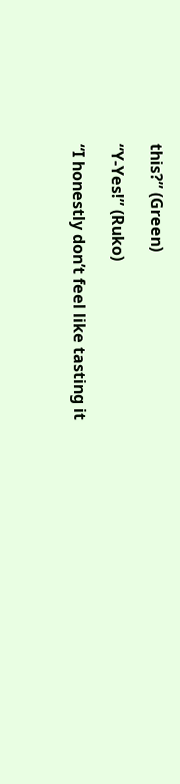this?” (Green)

“Y-Yes!” (Ruko)

“I honestly don’t feel like tasting it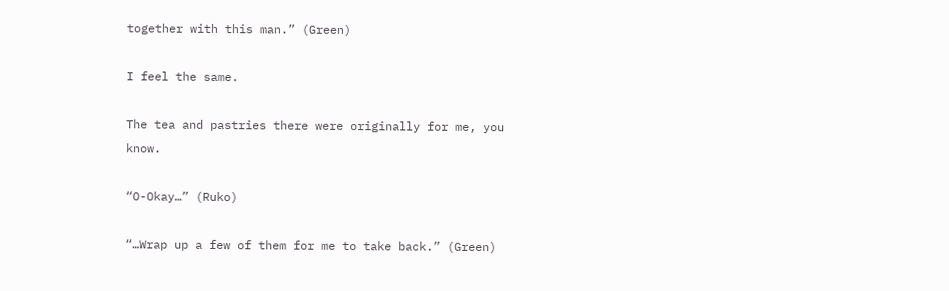together with this man.” (Green)

I feel the same.

The tea and pastries there were originally for me, you know.

“O-Okay…” (Ruko)

“…Wrap up a few of them for me to take back.” (Green)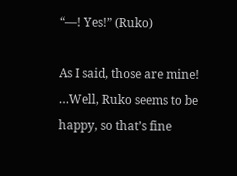“—! Yes!” (Ruko)

As I said, those are mine! …Well, Ruko seems to be happy, so that’s fine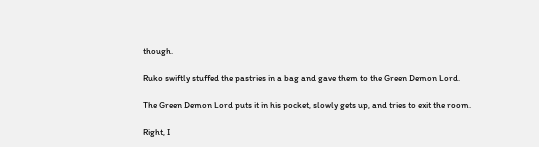though.

Ruko swiftly stuffed the pastries in a bag and gave them to the Green Demon Lord.

The Green Demon Lord puts it in his pocket, slowly gets up, and tries to exit the room.

Right, I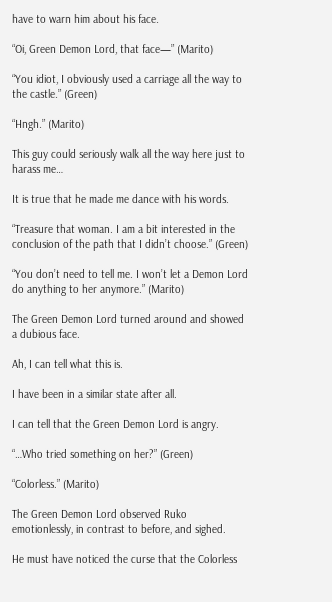have to warn him about his face.

“Oi, Green Demon Lord, that face—” (Marito)

“You idiot, I obviously used a carriage all the way to the castle.” (Green)

“Hngh.” (Marito)

This guy could seriously walk all the way here just to harass me…

It is true that he made me dance with his words.

“Treasure that woman. I am a bit interested in the conclusion of the path that I didn’t choose.” (Green)

“You don’t need to tell me. I won’t let a Demon Lord do anything to her anymore.” (Marito)

The Green Demon Lord turned around and showed a dubious face.

Ah, I can tell what this is.

I have been in a similar state after all.

I can tell that the Green Demon Lord is angry.

“…Who tried something on her?” (Green)

“Colorless.” (Marito)

The Green Demon Lord observed Ruko emotionlessly, in contrast to before, and sighed.

He must have noticed the curse that the Colorless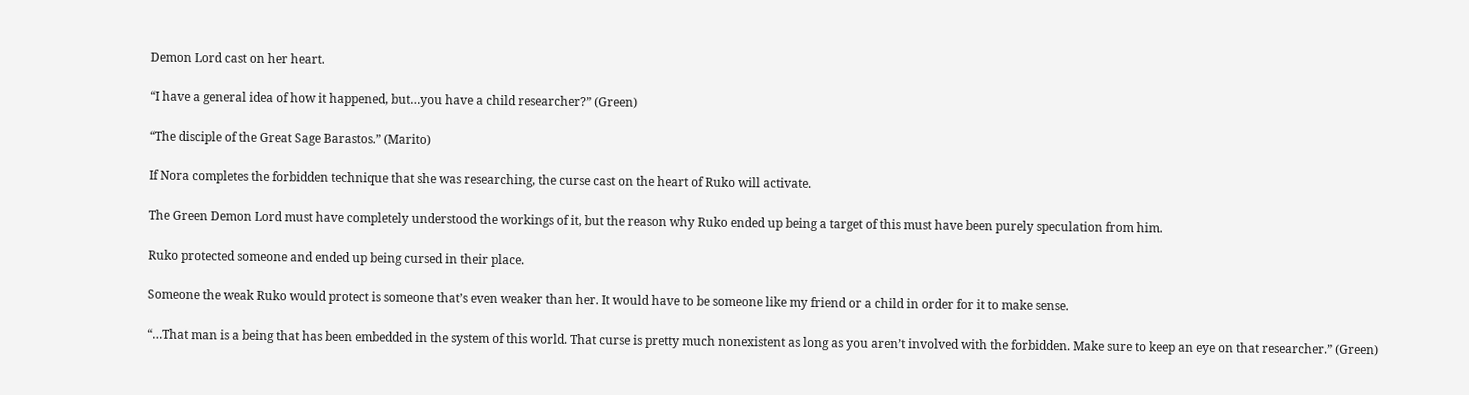Demon Lord cast on her heart.

“I have a general idea of how it happened, but…you have a child researcher?” (Green)

“The disciple of the Great Sage Barastos.” (Marito)

If Nora completes the forbidden technique that she was researching, the curse cast on the heart of Ruko will activate.

The Green Demon Lord must have completely understood the workings of it, but the reason why Ruko ended up being a target of this must have been purely speculation from him.

Ruko protected someone and ended up being cursed in their place.

Someone the weak Ruko would protect is someone that’s even weaker than her. It would have to be someone like my friend or a child in order for it to make sense.

“…That man is a being that has been embedded in the system of this world. That curse is pretty much nonexistent as long as you aren’t involved with the forbidden. Make sure to keep an eye on that researcher.” (Green)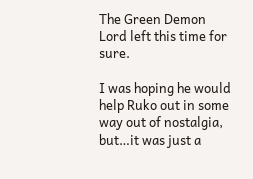The Green Demon Lord left this time for sure.

I was hoping he would help Ruko out in some way out of nostalgia, but…it was just a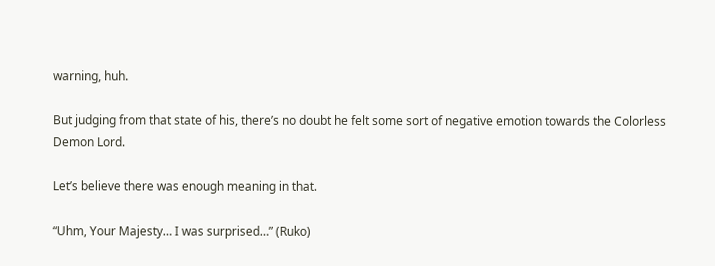warning, huh.

But judging from that state of his, there’s no doubt he felt some sort of negative emotion towards the Colorless Demon Lord.

Let’s believe there was enough meaning in that.

“Uhm, Your Majesty… I was surprised…” (Ruko)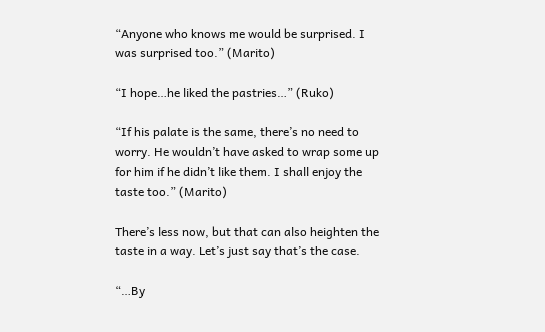“Anyone who knows me would be surprised. I was surprised too.” (Marito)

“I hope…he liked the pastries…” (Ruko)

“If his palate is the same, there’s no need to worry. He wouldn’t have asked to wrap some up for him if he didn’t like them. I shall enjoy the taste too.” (Marito)

There’s less now, but that can also heighten the taste in a way. Let’s just say that’s the case.

“…By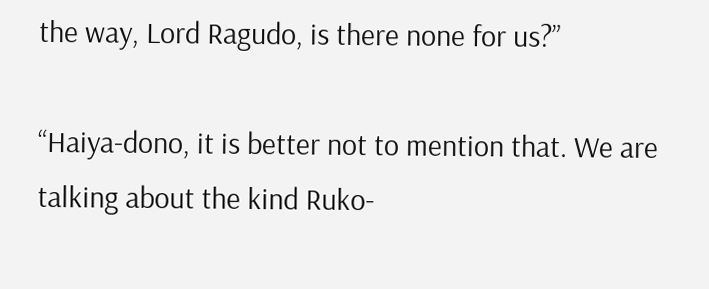the way, Lord Ragudo, is there none for us?”

“Haiya-dono, it is better not to mention that. We are talking about the kind Ruko-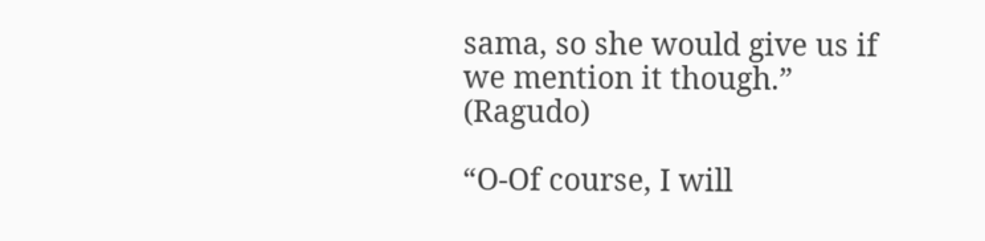sama, so she would give us if we mention it though.” (Ragudo)

“O-Of course, I will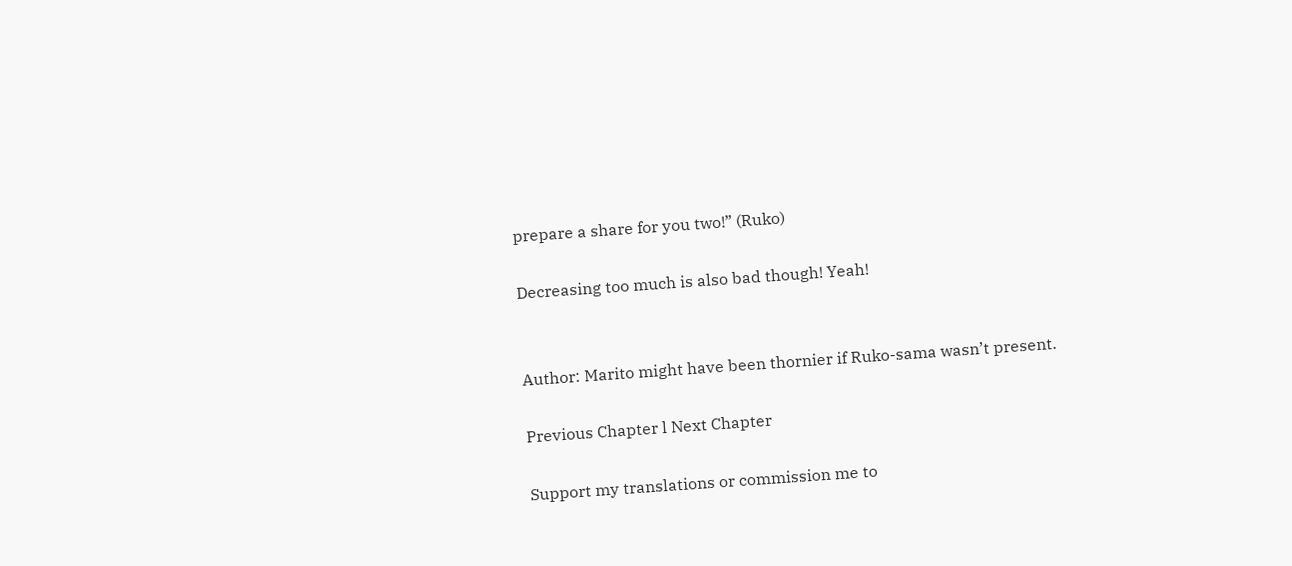prepare a share for you two!” (Ruko)

Decreasing too much is also bad though! Yeah!


Author: Marito might have been thornier if Ruko-sama wasn’t present.

Previous Chapter l Next Chapter

Support my translations or commission me to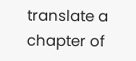translate a chapter of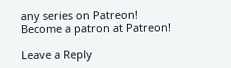any series on Patreon!
Become a patron at Patreon!

Leave a Reply